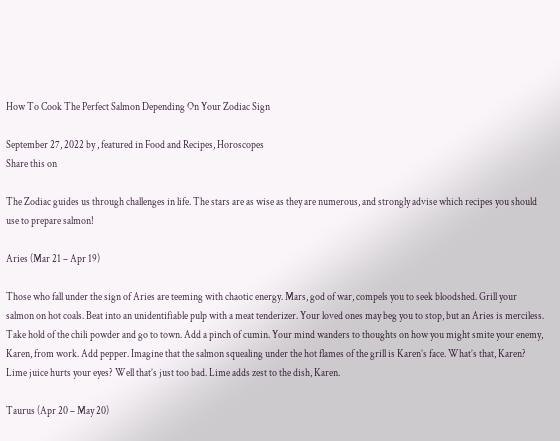How To Cook The Perfect Salmon Depending On Your Zodiac Sign

September 27, 2022 by , featured in Food and Recipes, Horoscopes
Share this on

The Zodiac guides us through challenges in life. The stars are as wise as they are numerous, and strongly advise which recipes you should use to prepare salmon!

Aries (Mar 21 – Apr 19)

Those who fall under the sign of Aries are teeming with chaotic energy. Mars, god of war, compels you to seek bloodshed. Grill your salmon on hot coals. Beat into an unidentifiable pulp with a meat tenderizer. Your loved ones may beg you to stop, but an Aries is merciless. Take hold of the chili powder and go to town. Add a pinch of cumin. Your mind wanders to thoughts on how you might smite your enemy, Karen, from work. Add pepper. Imagine that the salmon squealing under the hot flames of the grill is Karen’s face. What’s that, Karen? Lime juice hurts your eyes? Well that’s just too bad. Lime adds zest to the dish, Karen.

Taurus (Apr 20 – May 20)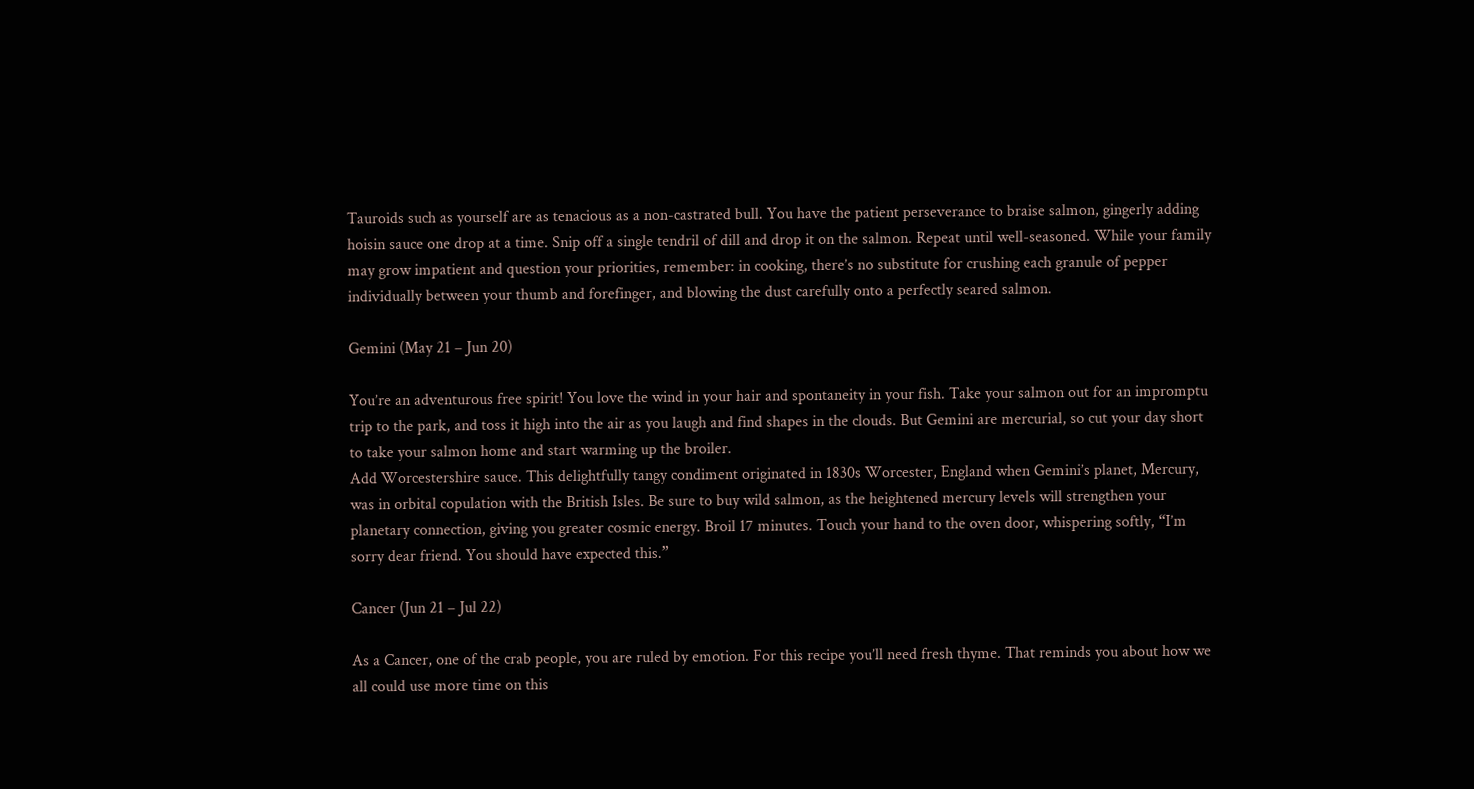Tauroids such as yourself are as tenacious as a non-castrated bull. You have the patient perseverance to braise salmon, gingerly adding hoisin sauce one drop at a time. Snip off a single tendril of dill and drop it on the salmon. Repeat until well-seasoned. While your family may grow impatient and question your priorities, remember: in cooking, there’s no substitute for crushing each granule of pepper individually between your thumb and forefinger, and blowing the dust carefully onto a perfectly seared salmon.

Gemini (May 21 – Jun 20)

You’re an adventurous free spirit! You love the wind in your hair and spontaneity in your fish. Take your salmon out for an impromptu trip to the park, and toss it high into the air as you laugh and find shapes in the clouds. But Gemini are mercurial, so cut your day short to take your salmon home and start warming up the broiler.
Add Worcestershire sauce. This delightfully tangy condiment originated in 1830s Worcester, England when Gemini’s planet, Mercury, was in orbital copulation with the British Isles. Be sure to buy wild salmon, as the heightened mercury levels will strengthen your planetary connection, giving you greater cosmic energy. Broil 17 minutes. Touch your hand to the oven door, whispering softly, “I’m sorry dear friend. You should have expected this.”

Cancer (Jun 21 – Jul 22)

As a Cancer, one of the crab people, you are ruled by emotion. For this recipe you’ll need fresh thyme. That reminds you about how we all could use more time on this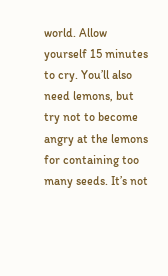world. Allow yourself 15 minutes to cry. You’ll also need lemons, but try not to become angry at the lemons for containing too many seeds. It’s not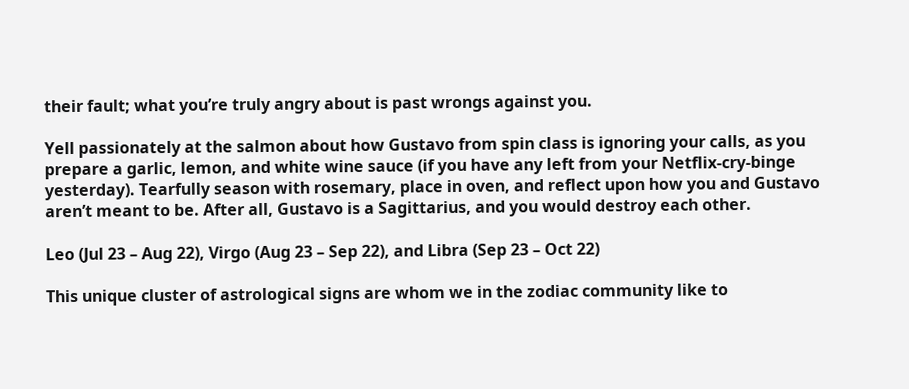their fault; what you’re truly angry about is past wrongs against you.

Yell passionately at the salmon about how Gustavo from spin class is ignoring your calls, as you prepare a garlic, lemon, and white wine sauce (if you have any left from your Netflix-cry-binge yesterday). Tearfully season with rosemary, place in oven, and reflect upon how you and Gustavo aren’t meant to be. After all, Gustavo is a Sagittarius, and you would destroy each other.

Leo (Jul 23 – Aug 22), Virgo (Aug 23 – Sep 22), and Libra (Sep 23 – Oct 22)

This unique cluster of astrological signs are whom we in the zodiac community like to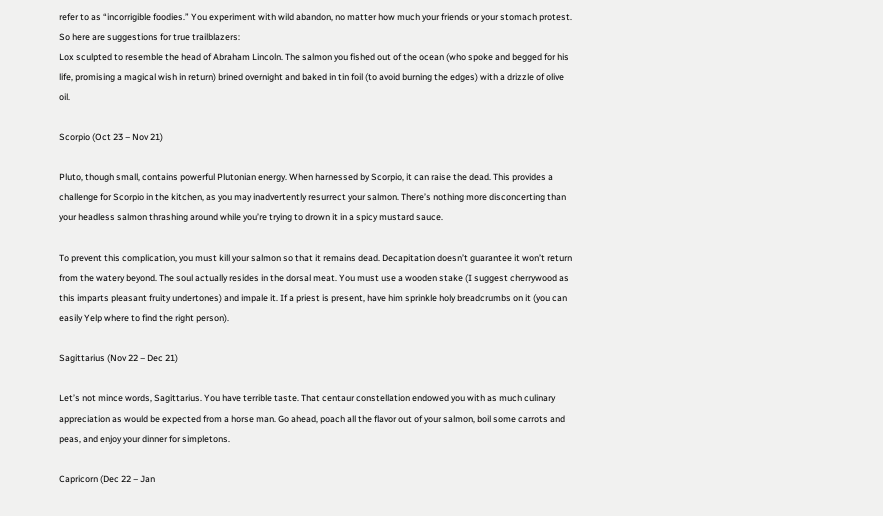refer to as “incorrigible foodies.” You experiment with wild abandon, no matter how much your friends or your stomach protest. So here are suggestions for true trailblazers:
Lox sculpted to resemble the head of Abraham Lincoln. The salmon you fished out of the ocean (who spoke and begged for his life, promising a magical wish in return) brined overnight and baked in tin foil (to avoid burning the edges) with a drizzle of olive oil.

Scorpio (Oct 23 – Nov 21)

Pluto, though small, contains powerful Plutonian energy. When harnessed by Scorpio, it can raise the dead. This provides a challenge for Scorpio in the kitchen, as you may inadvertently resurrect your salmon. There’s nothing more disconcerting than your headless salmon thrashing around while you’re trying to drown it in a spicy mustard sauce.

To prevent this complication, you must kill your salmon so that it remains dead. Decapitation doesn’t guarantee it won’t return from the watery beyond. The soul actually resides in the dorsal meat. You must use a wooden stake (I suggest cherrywood as this imparts pleasant fruity undertones) and impale it. If a priest is present, have him sprinkle holy breadcrumbs on it (you can easily Yelp where to find the right person).

Sagittarius (Nov 22 – Dec 21)

Let’s not mince words, Sagittarius. You have terrible taste. That centaur constellation endowed you with as much culinary appreciation as would be expected from a horse man. Go ahead, poach all the flavor out of your salmon, boil some carrots and peas, and enjoy your dinner for simpletons.

Capricorn (Dec 22 – Jan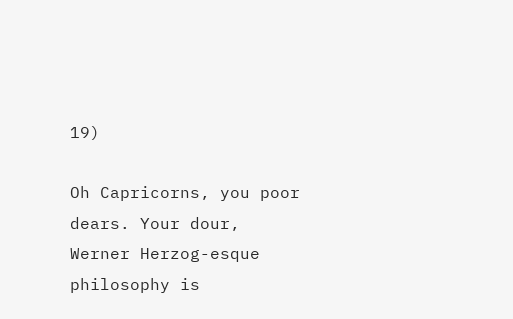19)

Oh Capricorns, you poor dears. Your dour, Werner Herzog-esque philosophy is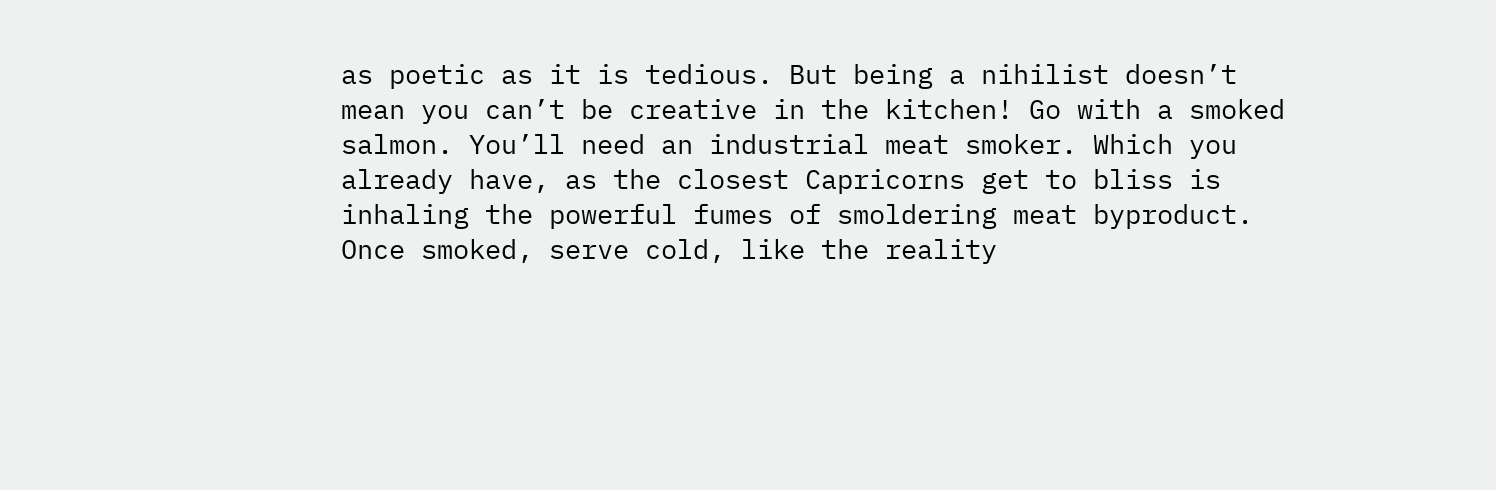as poetic as it is tedious. But being a nihilist doesn’t mean you can’t be creative in the kitchen! Go with a smoked salmon. You’ll need an industrial meat smoker. Which you already have, as the closest Capricorns get to bliss is inhaling the powerful fumes of smoldering meat byproduct. Once smoked, serve cold, like the reality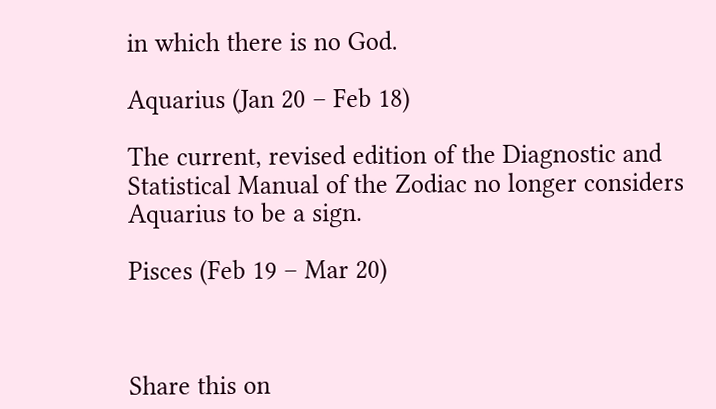in which there is no God.

Aquarius (Jan 20 – Feb 18)

The current, revised edition of the Diagnostic and Statistical Manual of the Zodiac no longer considers Aquarius to be a sign.

Pisces (Feb 19 – Mar 20)



Share this on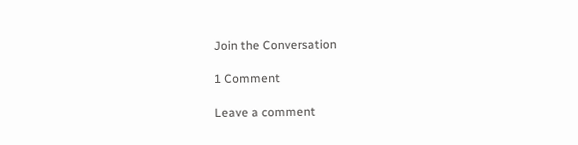Join the Conversation

1 Comment

Leave a comment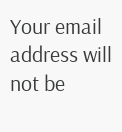Your email address will not be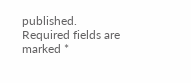published. Required fields are marked *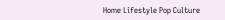Home Lifestyle Pop Culture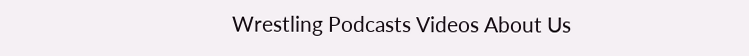Wrestling Podcasts Videos About Us